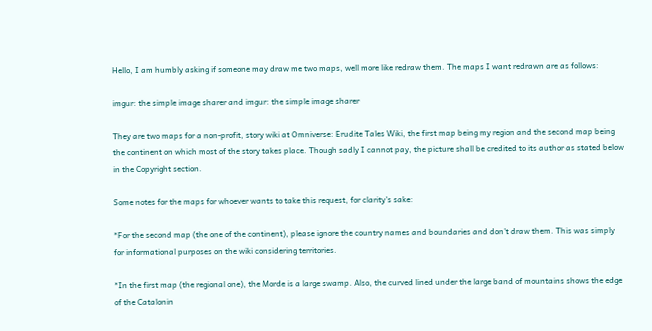Hello, I am humbly asking if someone may draw me two maps, well more like redraw them. The maps I want redrawn are as follows:

imgur: the simple image sharer and imgur: the simple image sharer

They are two maps for a non-profit, story wiki at Omniverse: Erudite Tales Wiki, the first map being my region and the second map being the continent on which most of the story takes place. Though sadly I cannot pay, the picture shall be credited to its author as stated below in the Copyright section.

Some notes for the maps for whoever wants to take this request, for clarity's sake:

*For the second map (the one of the continent), please ignore the country names and boundaries and don't draw them. This was simply for informational purposes on the wiki considering territories.

*In the first map (the regional one), the Morde is a large swamp. Also, the curved lined under the large band of mountains shows the edge of the Catalonin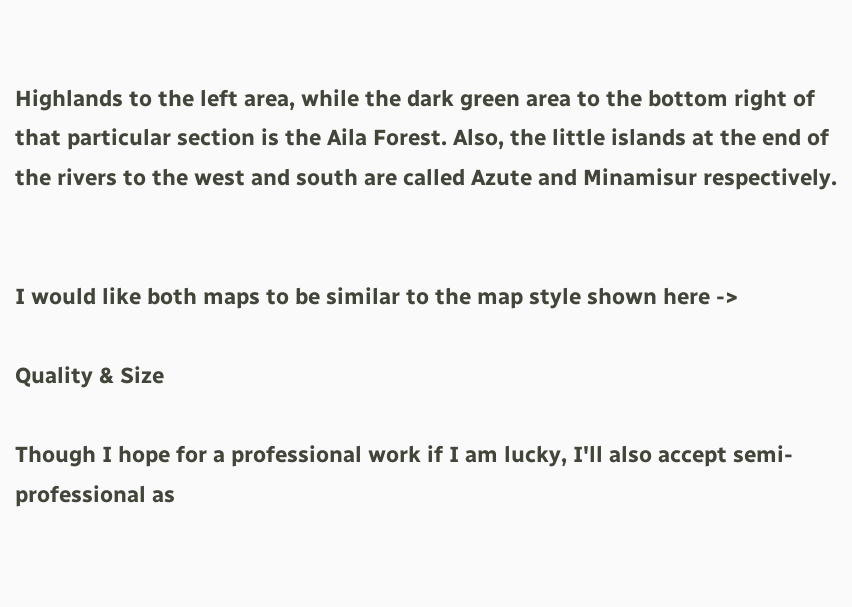Highlands to the left area, while the dark green area to the bottom right of that particular section is the Aila Forest. Also, the little islands at the end of the rivers to the west and south are called Azute and Minamisur respectively.


I would like both maps to be similar to the map style shown here ->

Quality & Size

Though I hope for a professional work if I am lucky, I'll also accept semi-professional as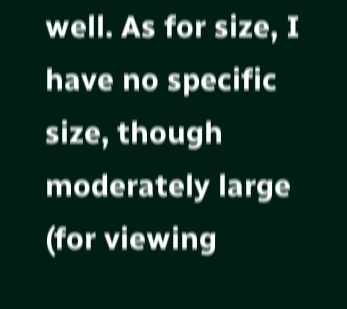well. As for size, I have no specific size, though moderately large (for viewing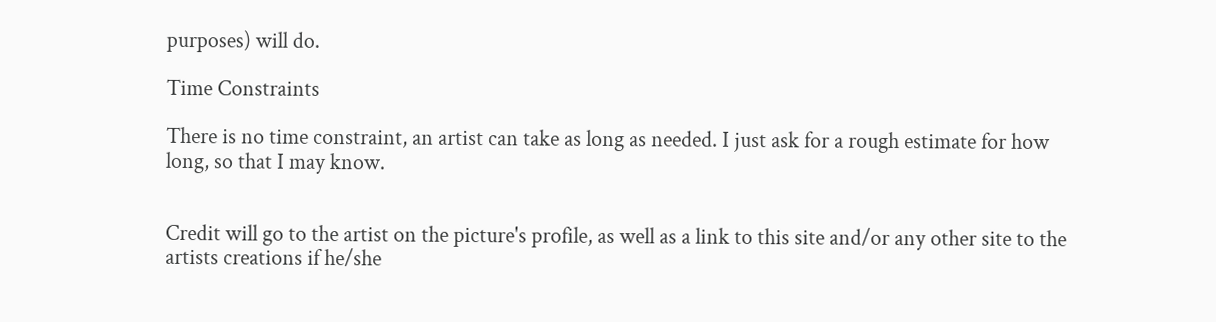purposes) will do.

Time Constraints

There is no time constraint, an artist can take as long as needed. I just ask for a rough estimate for how long, so that I may know.


Credit will go to the artist on the picture's profile, as well as a link to this site and/or any other site to the artists creations if he/she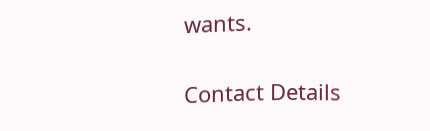wants.

Contact Details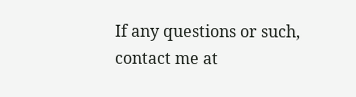If any questions or such, contact me at